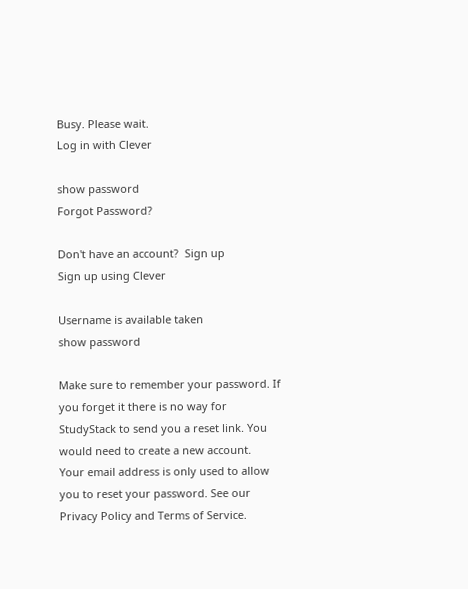Busy. Please wait.
Log in with Clever

show password
Forgot Password?

Don't have an account?  Sign up
Sign up using Clever

Username is available taken
show password

Make sure to remember your password. If you forget it there is no way for StudyStack to send you a reset link. You would need to create a new account.
Your email address is only used to allow you to reset your password. See our Privacy Policy and Terms of Service.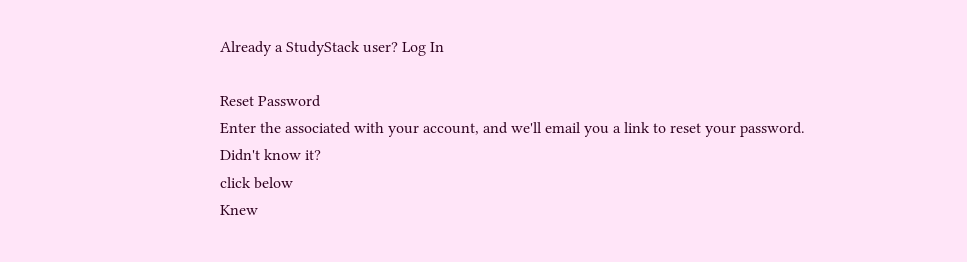Already a StudyStack user? Log In

Reset Password
Enter the associated with your account, and we'll email you a link to reset your password.
Didn't know it?
click below
Knew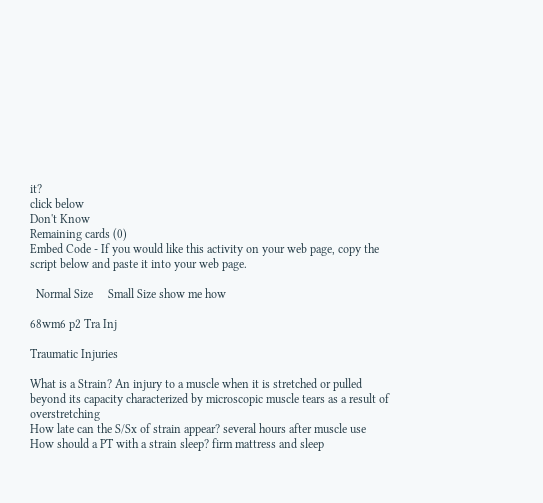it?
click below
Don't Know
Remaining cards (0)
Embed Code - If you would like this activity on your web page, copy the script below and paste it into your web page.

  Normal Size     Small Size show me how

68wm6 p2 Tra Inj

Traumatic Injuries

What is a Strain? An injury to a muscle when it is stretched or pulled beyond its capacity characterized by microscopic muscle tears as a result of overstretching
How late can the S/Sx of strain appear? several hours after muscle use
How should a PT with a strain sleep? firm mattress and sleep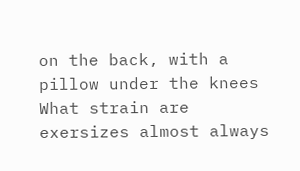on the back, with a pillow under the knees
What strain are exersizes almost always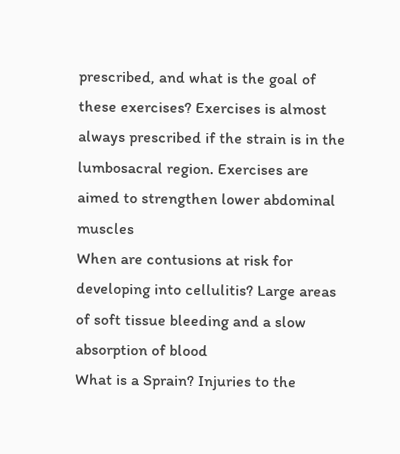prescribed, and what is the goal of these exercises? Exercises is almost always prescribed if the strain is in the lumbosacral region. Exercises are aimed to strengthen lower abdominal muscles
When are contusions at risk for developing into cellulitis? Large areas of soft tissue bleeding and a slow absorption of blood
What is a Sprain? Injuries to the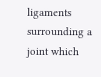ligaments surrounding a joint which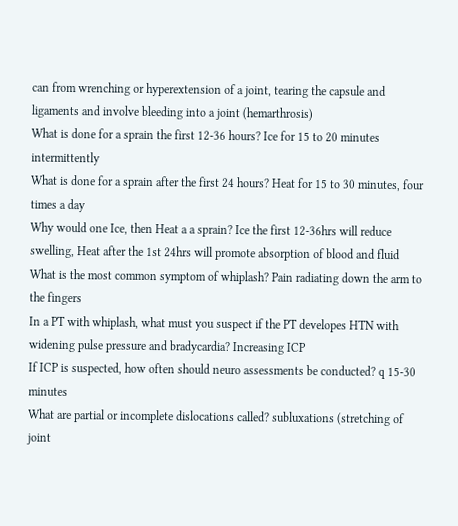can from wrenching or hyperextension of a joint, tearing the capsule and ligaments and involve bleeding into a joint (hemarthrosis)
What is done for a sprain the first 12-36 hours? Ice for 15 to 20 minutes intermittently
What is done for a sprain after the first 24 hours? Heat for 15 to 30 minutes, four times a day
Why would one Ice, then Heat a a sprain? Ice the first 12-36hrs will reduce swelling, Heat after the 1st 24hrs will promote absorption of blood and fluid
What is the most common symptom of whiplash? Pain radiating down the arm to the fingers
In a PT with whiplash, what must you suspect if the PT developes HTN with widening pulse pressure and bradycardia? Increasing ICP
If ICP is suspected, how often should neuro assessments be conducted? q 15-30 minutes
What are partial or incomplete dislocations called? subluxations (stretching of joint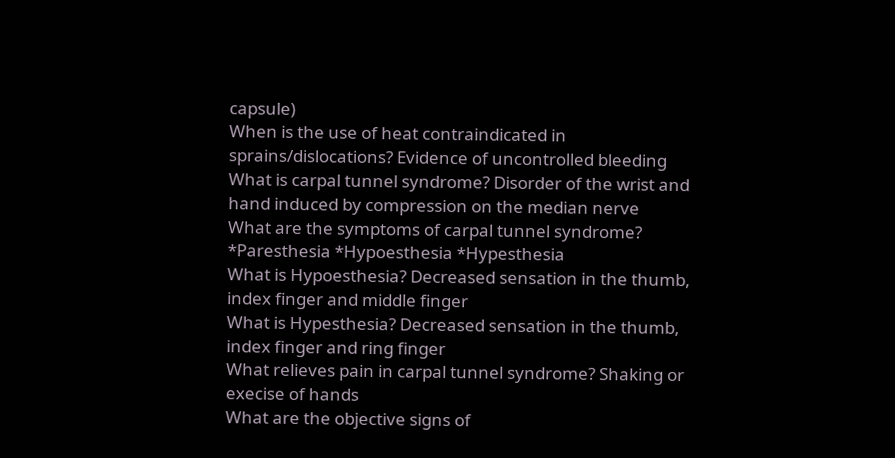capsule)
When is the use of heat contraindicated in sprains/dislocations? Evidence of uncontrolled bleeding
What is carpal tunnel syndrome? Disorder of the wrist and hand induced by compression on the median nerve
What are the symptoms of carpal tunnel syndrome? *Paresthesia *Hypoesthesia *Hypesthesia
What is Hypoesthesia? Decreased sensation in the thumb, index finger and middle finger
What is Hypesthesia? Decreased sensation in the thumb, index finger and ring finger
What relieves pain in carpal tunnel syndrome? Shaking or execise of hands
What are the objective signs of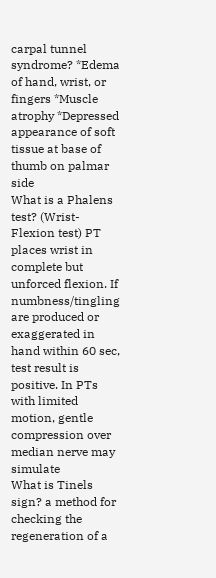carpal tunnel syndrome? *Edema of hand, wrist, or fingers *Muscle atrophy *Depressed appearance of soft tissue at base of thumb on palmar side
What is a Phalens test? (Wrist-Flexion test) PT places wrist in complete but unforced flexion. If numbness/tingling are produced or exaggerated in hand within 60 sec, test result is positive. In PTs with limited motion, gentle compression over median nerve may simulate
What is Tinels sign? a method for checking the regeneration of a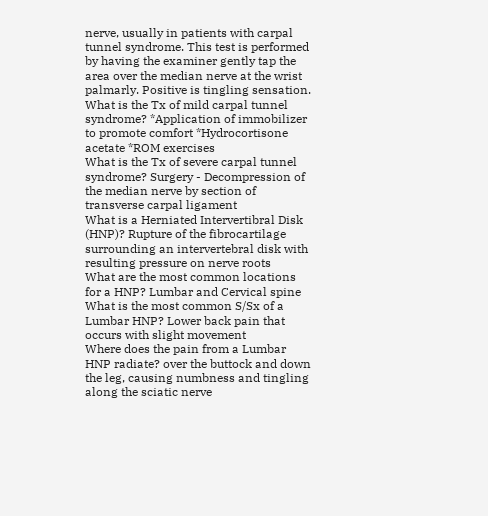nerve, usually in patients with carpal tunnel syndrome. This test is performed by having the examiner gently tap the area over the median nerve at the wrist palmarly. Positive is tingling sensation.
What is the Tx of mild carpal tunnel syndrome? *Application of immobilizer to promote comfort *Hydrocortisone acetate *ROM exercises
What is the Tx of severe carpal tunnel syndrome? Surgery - Decompression of the median nerve by section of transverse carpal ligament
What is a Herniated Intervertibral Disk (HNP)? Rupture of the fibrocartilage surrounding an intervertebral disk with resulting pressure on nerve roots
What are the most common locations for a HNP? Lumbar and Cervical spine
What is the most common S/Sx of a Lumbar HNP? Lower back pain that occurs with slight movement
Where does the pain from a Lumbar HNP radiate? over the buttock and down the leg, causing numbness and tingling along the sciatic nerve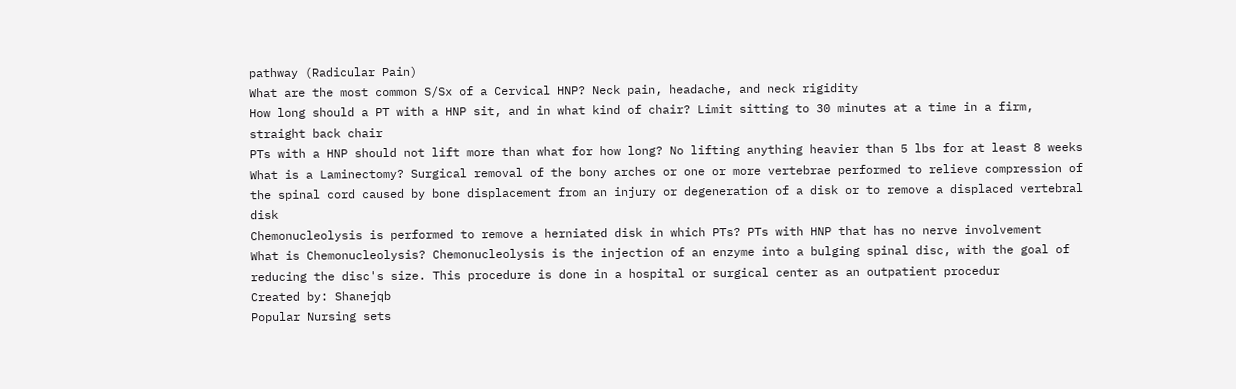pathway (Radicular Pain)
What are the most common S/Sx of a Cervical HNP? Neck pain, headache, and neck rigidity
How long should a PT with a HNP sit, and in what kind of chair? Limit sitting to 30 minutes at a time in a firm, straight back chair
PTs with a HNP should not lift more than what for how long? No lifting anything heavier than 5 lbs for at least 8 weeks
What is a Laminectomy? Surgical removal of the bony arches or one or more vertebrae performed to relieve compression of the spinal cord caused by bone displacement from an injury or degeneration of a disk or to remove a displaced vertebral disk
Chemonucleolysis is performed to remove a herniated disk in which PTs? PTs with HNP that has no nerve involvement
What is Chemonucleolysis? Chemonucleolysis is the injection of an enzyme into a bulging spinal disc, with the goal of reducing the disc's size. This procedure is done in a hospital or surgical center as an outpatient procedur
Created by: Shanejqb
Popular Nursing sets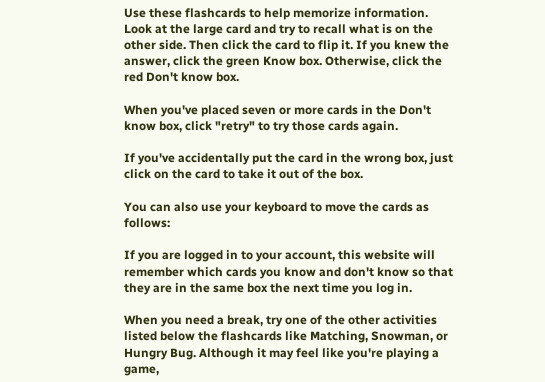Use these flashcards to help memorize information. Look at the large card and try to recall what is on the other side. Then click the card to flip it. If you knew the answer, click the green Know box. Otherwise, click the red Don't know box.

When you've placed seven or more cards in the Don't know box, click "retry" to try those cards again.

If you've accidentally put the card in the wrong box, just click on the card to take it out of the box.

You can also use your keyboard to move the cards as follows:

If you are logged in to your account, this website will remember which cards you know and don't know so that they are in the same box the next time you log in.

When you need a break, try one of the other activities listed below the flashcards like Matching, Snowman, or Hungry Bug. Although it may feel like you're playing a game,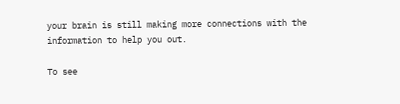your brain is still making more connections with the information to help you out.

To see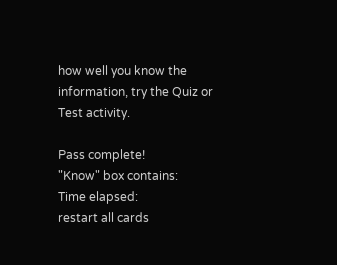how well you know the information, try the Quiz or Test activity.

Pass complete!
"Know" box contains:
Time elapsed:
restart all cards